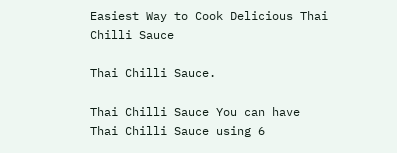Easiest Way to Cook Delicious Thai Chilli Sauce

Thai Chilli Sauce.

Thai Chilli Sauce You can have Thai Chilli Sauce using 6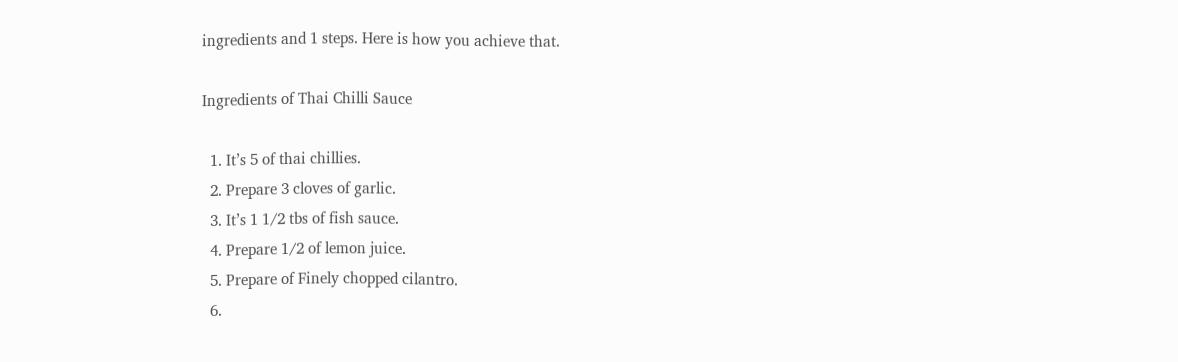ingredients and 1 steps. Here is how you achieve that.

Ingredients of Thai Chilli Sauce

  1. It’s 5 of thai chillies.
  2. Prepare 3 cloves of garlic.
  3. It’s 1 1/2 tbs of fish sauce.
  4. Prepare 1/2 of lemon juice.
  5. Prepare of Finely chopped cilantro.
  6.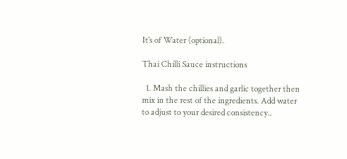It’s of Water (optional).

Thai Chilli Sauce instructions

  1. Mash the chillies and garlic together then mix in the rest of the ingredients. Add water to adjust to your desired consistency..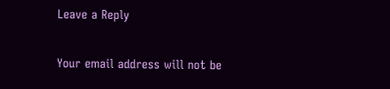Leave a Reply

Your email address will not be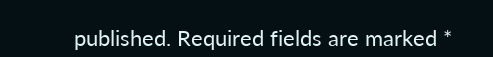published. Required fields are marked *